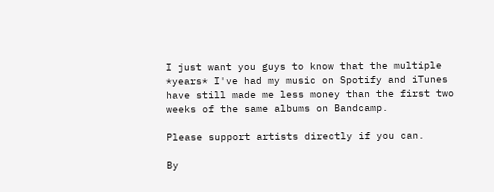I just want you guys to know that the multiple *years* I've had my music on Spotify and iTunes have still made me less money than the first two weeks of the same albums on Bandcamp.

Please support artists directly if you can.

By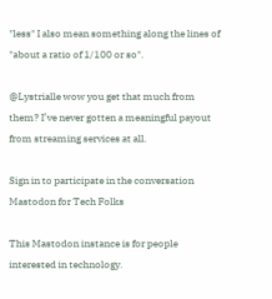"less" I also mean something along the lines of "about a ratio of 1/100 or so".

@Lystrialle wow you get that much from them? I’ve never gotten a meaningful payout from streaming services at all.

Sign in to participate in the conversation
Mastodon for Tech Folks

This Mastodon instance is for people interested in technology.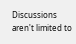Discussions aren't limited to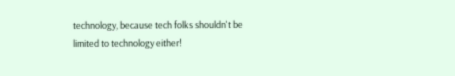technology, because tech folks shouldn't be limited to technology either!